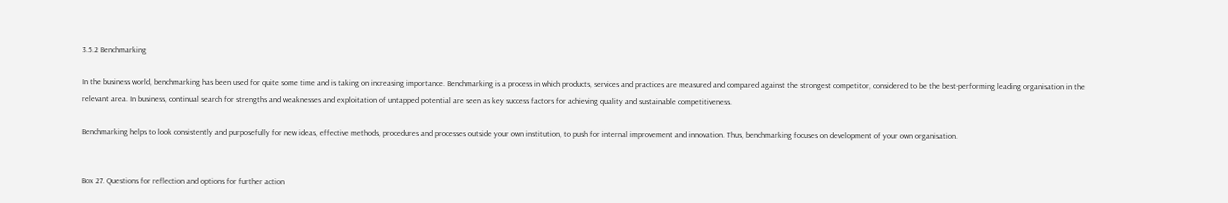3.5.2 Benchmarking

In the business world, benchmarking has been used for quite some time and is taking on increasing importance. Benchmarking is a process in which products, services and practices are measured and compared against the strongest competitor, considered to be the best-performing leading organisation in the relevant area. In business, continual search for strengths and weaknesses and exploitation of untapped potential are seen as key success factors for achieving quality and sustainable competitiveness.

Benchmarking helps to look consistently and purposefully for new ideas, effective methods, procedures and processes outside your own institution, to push for internal improvement and innovation. Thus, benchmarking focuses on development of your own organisation.


Box 27. Questions for reflection and options for further action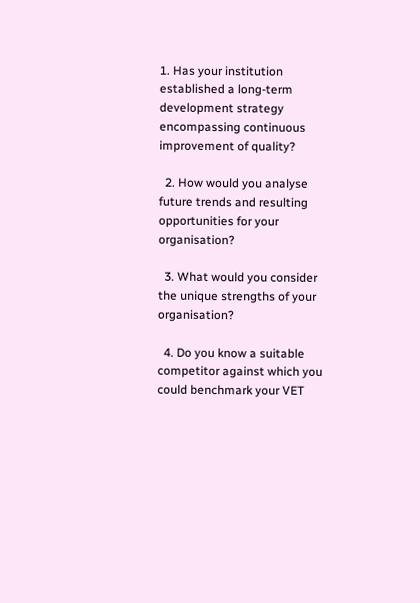1. Has your institution established a long-term development strategy encompassing continuous improvement of quality?

  2. How would you analyse future trends and resulting opportunities for your organisation?

  3. What would you consider the unique strengths of your organisation?

  4. Do you know a suitable competitor against which you could benchmark your VET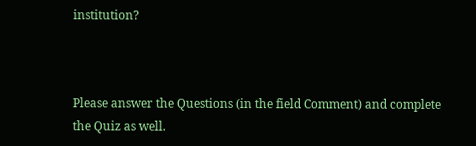institution?



Please answer the Questions (in the field Comment) and complete the Quiz as well.